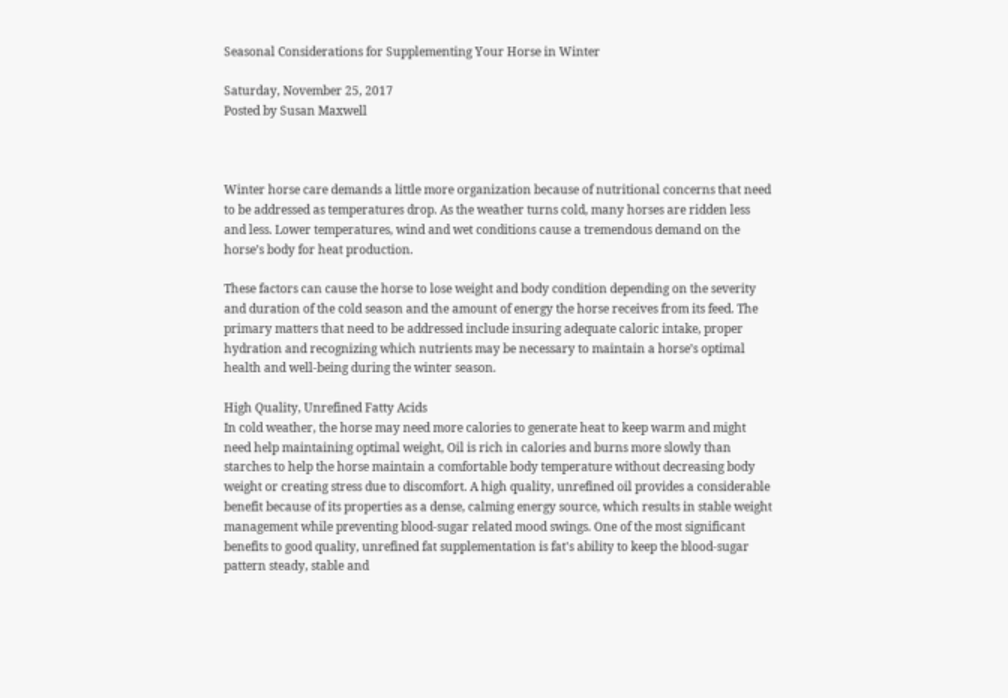Seasonal Considerations for Supplementing Your Horse in Winter

Saturday, November 25, 2017
Posted by Susan Maxwell



Winter horse care demands a little more organization because of nutritional concerns that need to be addressed as temperatures drop. As the weather turns cold, many horses are ridden less and less. Lower temperatures, wind and wet conditions cause a tremendous demand on the horse’s body for heat production.

These factors can cause the horse to lose weight and body condition depending on the severity and duration of the cold season and the amount of energy the horse receives from its feed. The primary matters that need to be addressed include insuring adequate caloric intake, proper hydration and recognizing which nutrients may be necessary to maintain a horse’s optimal health and well-being during the winter season.

High Quality, Unrefined Fatty Acids
In cold weather, the horse may need more calories to generate heat to keep warm and might need help maintaining optimal weight, Oil is rich in calories and burns more slowly than starches to help the horse maintain a comfortable body temperature without decreasing body weight or creating stress due to discomfort. A high quality, unrefined oil provides a considerable benefit because of its properties as a dense, calming energy source, which results in stable weight management while preventing blood-sugar related mood swings. One of the most significant benefits to good quality, unrefined fat supplementation is fat's ability to keep the blood-sugar pattern steady, stable and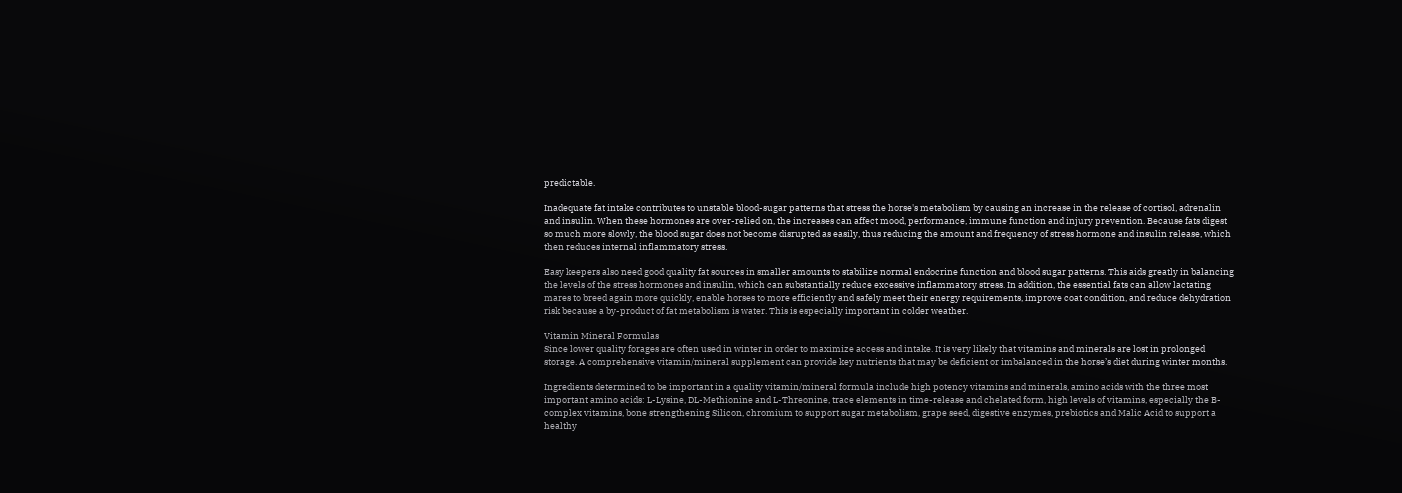predictable.

Inadequate fat intake contributes to unstable blood-sugar patterns that stress the horse's metabolism by causing an increase in the release of cortisol, adrenalin and insulin. When these hormones are over-relied on, the increases can affect mood, performance, immune function and injury prevention. Because fats digest so much more slowly, the blood sugar does not become disrupted as easily, thus reducing the amount and frequency of stress hormone and insulin release, which then reduces internal inflammatory stress.

Easy keepers also need good quality fat sources in smaller amounts to stabilize normal endocrine function and blood sugar patterns. This aids greatly in balancing the levels of the stress hormones and insulin, which can substantially reduce excessive inflammatory stress. In addition, the essential fats can allow lactating mares to breed again more quickly, enable horses to more efficiently and safely meet their energy requirements, improve coat condition, and reduce dehydration risk because a by-product of fat metabolism is water. This is especially important in colder weather.

Vitamin Mineral Formulas
Since lower quality forages are often used in winter in order to maximize access and intake. It is very likely that vitamins and minerals are lost in prolonged storage. A comprehensive vitamin/mineral supplement can provide key nutrients that may be deficient or imbalanced in the horse’s diet during winter months.

Ingredients determined to be important in a quality vitamin/mineral formula include high potency vitamins and minerals, amino acids with the three most important amino acids: L-Lysine, DL-Methionine and L-Threonine, trace elements in time-release and chelated form, high levels of vitamins, especially the B-complex vitamins, bone strengthening Silicon, chromium to support sugar metabolism, grape seed, digestive enzymes, prebiotics and Malic Acid to support a healthy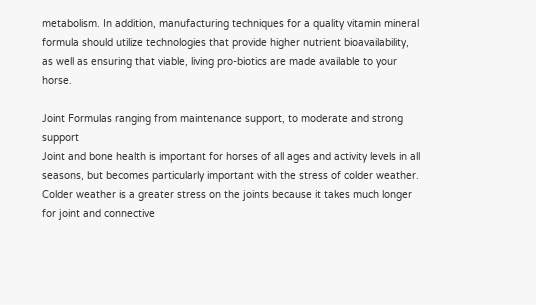metabolism. In addition, manufacturing techniques for a quality vitamin mineral formula should utilize technologies that provide higher nutrient bioavailability, as well as ensuring that viable, living pro-biotics are made available to your horse.

Joint Formulas ranging from maintenance support, to moderate and strong support
Joint and bone health is important for horses of all ages and activity levels in all seasons, but becomes particularly important with the stress of colder weather. Colder weather is a greater stress on the joints because it takes much longer for joint and connective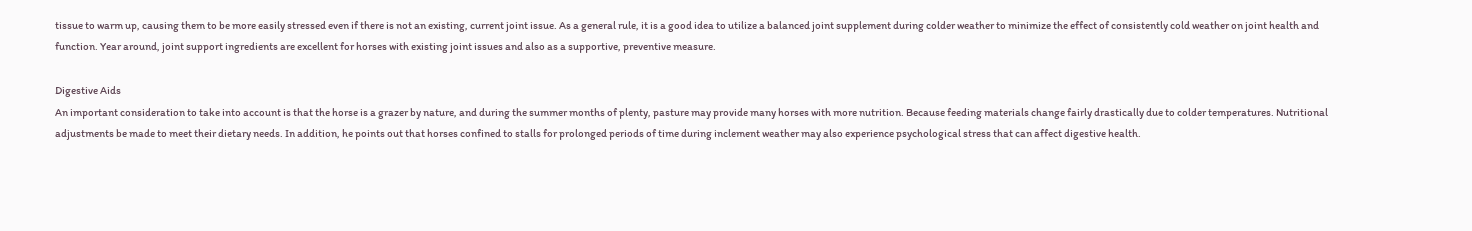tissue to warm up, causing them to be more easily stressed even if there is not an existing, current joint issue. As a general rule, it is a good idea to utilize a balanced joint supplement during colder weather to minimize the effect of consistently cold weather on joint health and function. Year around, joint support ingredients are excellent for horses with existing joint issues and also as a supportive, preventive measure.

Digestive Aids
An important consideration to take into account is that the horse is a grazer by nature, and during the summer months of plenty, pasture may provide many horses with more nutrition. Because feeding materials change fairly drastically due to colder temperatures. Nutritional adjustments be made to meet their dietary needs. In addition, he points out that horses confined to stalls for prolonged periods of time during inclement weather may also experience psychological stress that can affect digestive health.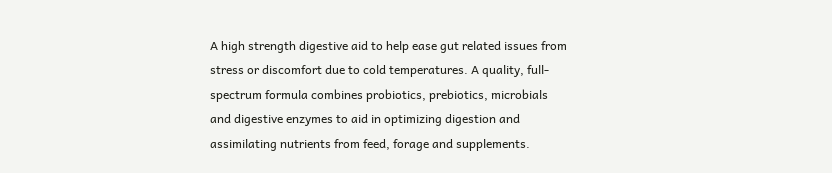A high strength digestive aid to help ease gut related issues from stress or discomfort due to cold temperatures. A quality, full-spectrum formula combines probiotics, prebiotics, microbials and digestive enzymes to aid in optimizing digestion and assimilating nutrients from feed, forage and supplements.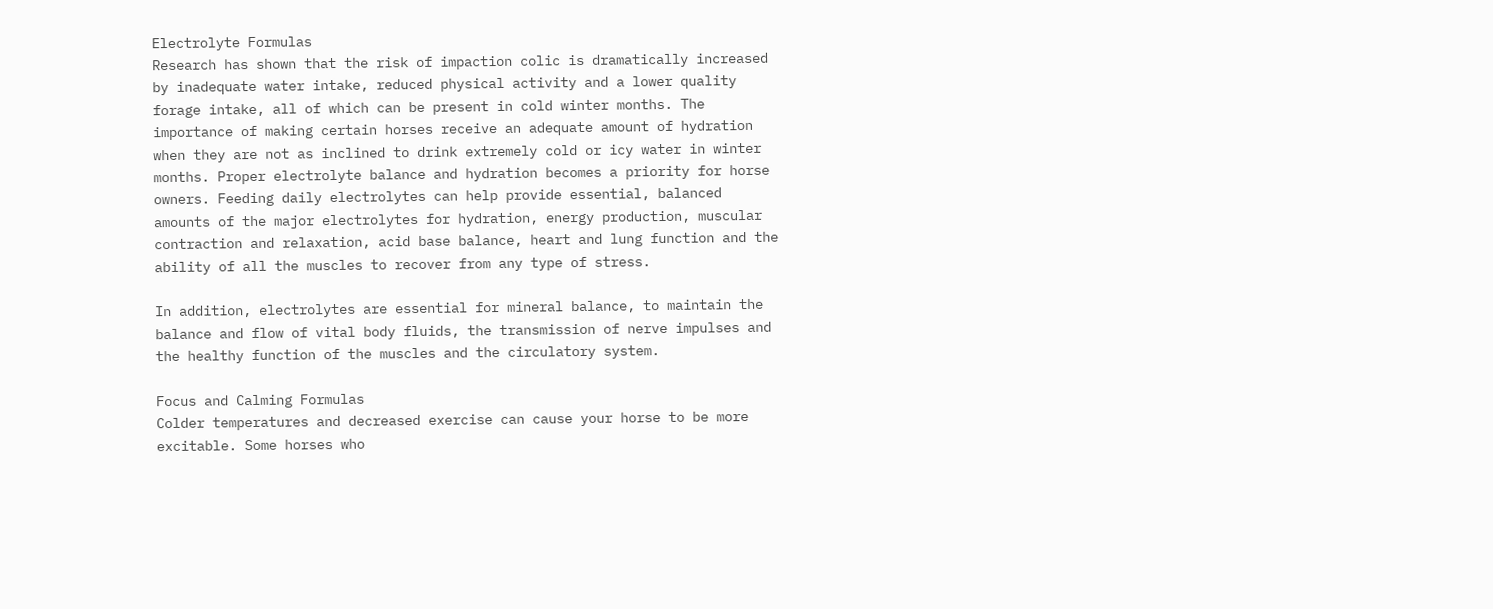Electrolyte Formulas
Research has shown that the risk of impaction colic is dramatically increased by inadequate water intake, reduced physical activity and a lower quality forage intake, all of which can be present in cold winter months. The importance of making certain horses receive an adequate amount of hydration when they are not as inclined to drink extremely cold or icy water in winter months. Proper electrolyte balance and hydration becomes a priority for horse owners. Feeding daily electrolytes can help provide essential, balanced amounts of the major electrolytes for hydration, energy production, muscular contraction and relaxation, acid base balance, heart and lung function and the ability of all the muscles to recover from any type of stress.

In addition, electrolytes are essential for mineral balance, to maintain the balance and flow of vital body fluids, the transmission of nerve impulses and the healthy function of the muscles and the circulatory system.

Focus and Calming Formulas
Colder temperatures and decreased exercise can cause your horse to be more excitable. Some horses who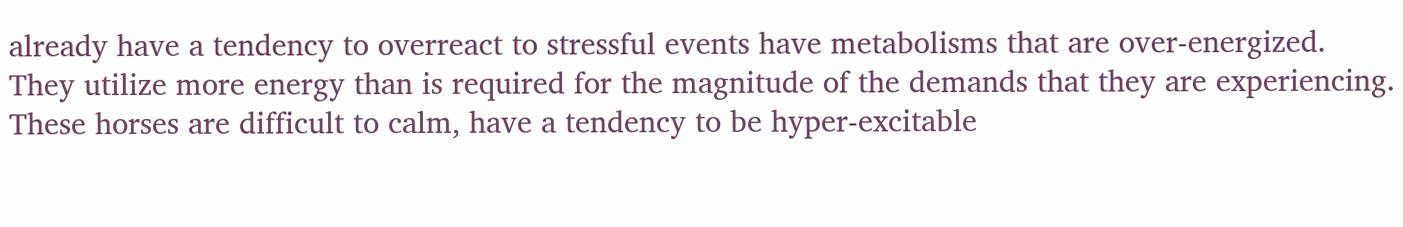already have a tendency to overreact to stressful events have metabolisms that are over-energized. They utilize more energy than is required for the magnitude of the demands that they are experiencing. These horses are difficult to calm, have a tendency to be hyper-excitable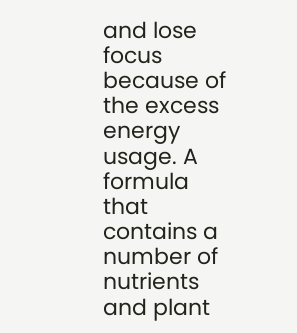and lose focus because of the excess energy usage. A formula that contains a number of nutrients and plant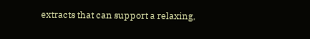extracts that can support a relaxing,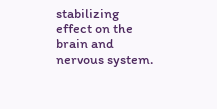stabilizing effect on the brain and nervous system.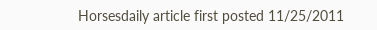Horsesdaily article first posted 11/25/2011